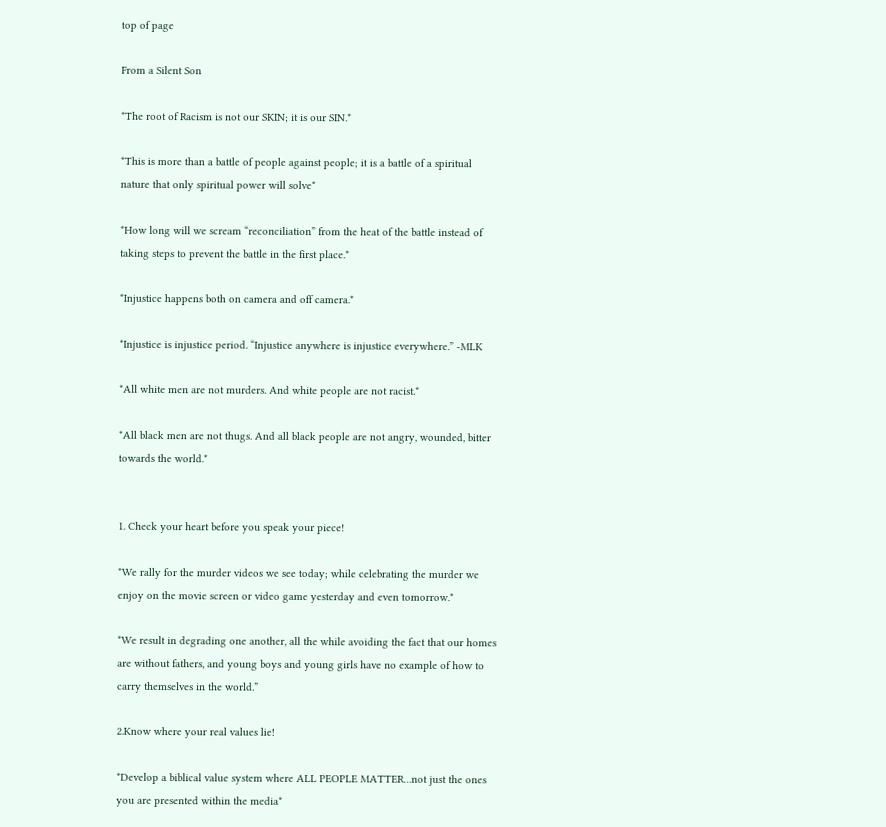top of page

From a Silent Son

*The root of Racism is not our SKIN; it is our SIN.*

*This is more than a battle of people against people; it is a battle of a spiritual nature that only spiritual power will solve*

*How long will we scream “reconciliation” from the heat of the battle instead of taking steps to prevent the battle in the first place.*

*Injustice happens both on camera and off camera.*

*Injustice is injustice period. “Injustice anywhere is injustice everywhere.” -MLK

*All white men are not murders. And white people are not racist.*

*All black men are not thugs. And all black people are not angry, wounded, bitter towards the world.*


1. Check your heart before you speak your piece!

*We rally for the murder videos we see today; while celebrating the murder we enjoy on the movie screen or video game yesterday and even tomorrow.*

*We result in degrading one another, all the while avoiding the fact that our homes are without fathers, and young boys and young girls have no example of how to carry themselves in the world.”

2.Know where your real values lie!

*Develop a biblical value system where ALL PEOPLE MATTER…not just the ones you are presented within the media*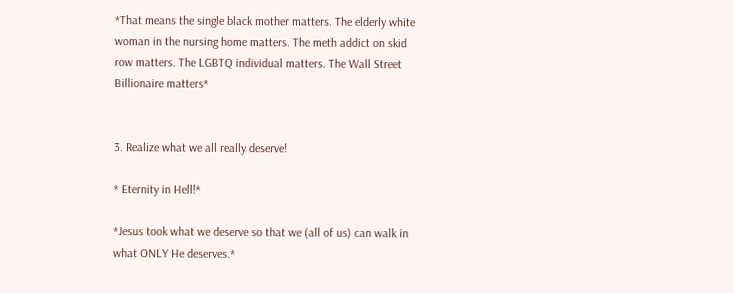*That means the single black mother matters. The elderly white woman in the nursing home matters. The meth addict on skid row matters. The LGBTQ individual matters. The Wall Street Billionaire matters*


3. Realize what we all really deserve!

* Eternity in Hell!*

*Jesus took what we deserve so that we (all of us) can walk in what ONLY He deserves.*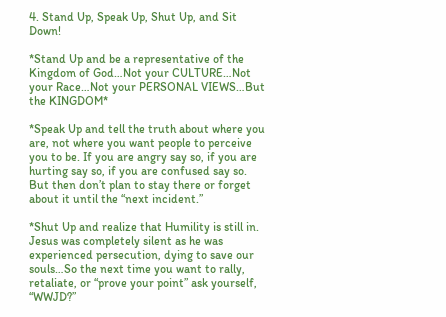4. Stand Up, Speak Up, Shut Up, and Sit Down!

*Stand Up and be a representative of the Kingdom of God…Not your CULTURE…Not your Race…Not your PERSONAL VIEWS…But the KINGDOM*

*Speak Up and tell the truth about where you are, not where you want people to perceive you to be. If you are angry say so, if you are hurting say so, if you are confused say so. But then don’t plan to stay there or forget about it until the “next incident.”

*Shut Up and realize that Humility is still in. Jesus was completely silent as he was experienced persecution, dying to save our souls…So the next time you want to rally, retaliate, or “prove your point” ask yourself, “WWJD?”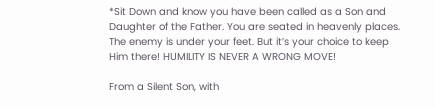*Sit Down and know you have been called as a Son and Daughter of the Father. You are seated in heavenly places. The enemy is under your feet. But it’s your choice to keep Him there! HUMILITY IS NEVER A WRONG MOVE!

From a Silent Son, with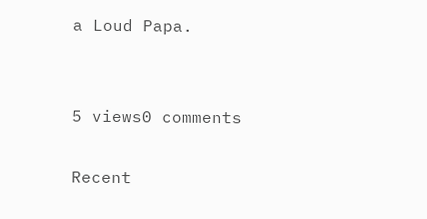a Loud Papa.


5 views0 comments

Recent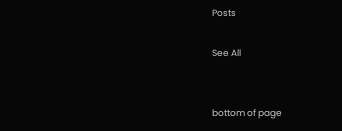Posts

See All


bottom of page